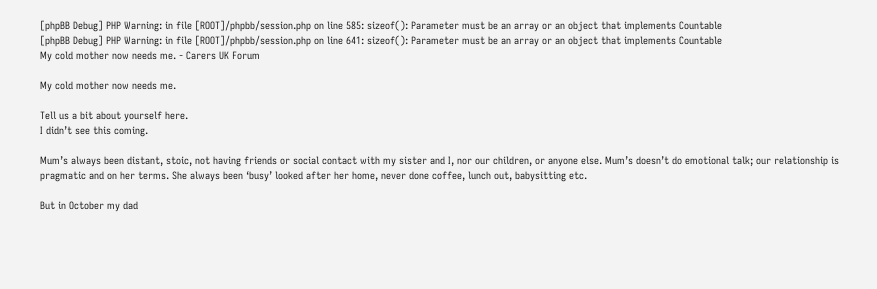[phpBB Debug] PHP Warning: in file [ROOT]/phpbb/session.php on line 585: sizeof(): Parameter must be an array or an object that implements Countable
[phpBB Debug] PHP Warning: in file [ROOT]/phpbb/session.php on line 641: sizeof(): Parameter must be an array or an object that implements Countable
My cold mother now needs me. - Carers UK Forum

My cold mother now needs me.

Tell us a bit about yourself here.
I didn’t see this coming.

Mum’s always been distant, stoic, not having friends or social contact with my sister and I, nor our children, or anyone else. Mum’s doesn’t do emotional talk; our relationship is pragmatic and on her terms. She always been ‘busy’ looked after her home, never done coffee, lunch out, babysitting etc.

But in October my dad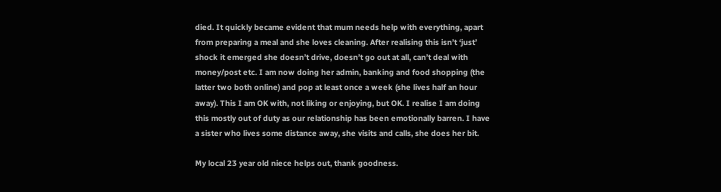died. It quickly became evident that mum needs help with everything, apart from preparing a meal and she loves cleaning. After realising this isn’t ‘just’ shock it emerged she doesn’t drive, doesn’t go out at all, can’t deal with money/post etc. I am now doing her admin, banking and food shopping (the latter two both online) and pop at least once a week (she lives half an hour away). This I am OK with, not liking or enjoying, but OK. I realise I am doing this mostly out of duty as our relationship has been emotionally barren. I have a sister who lives some distance away, she visits and calls, she does her bit.

My local 23 year old niece helps out, thank goodness.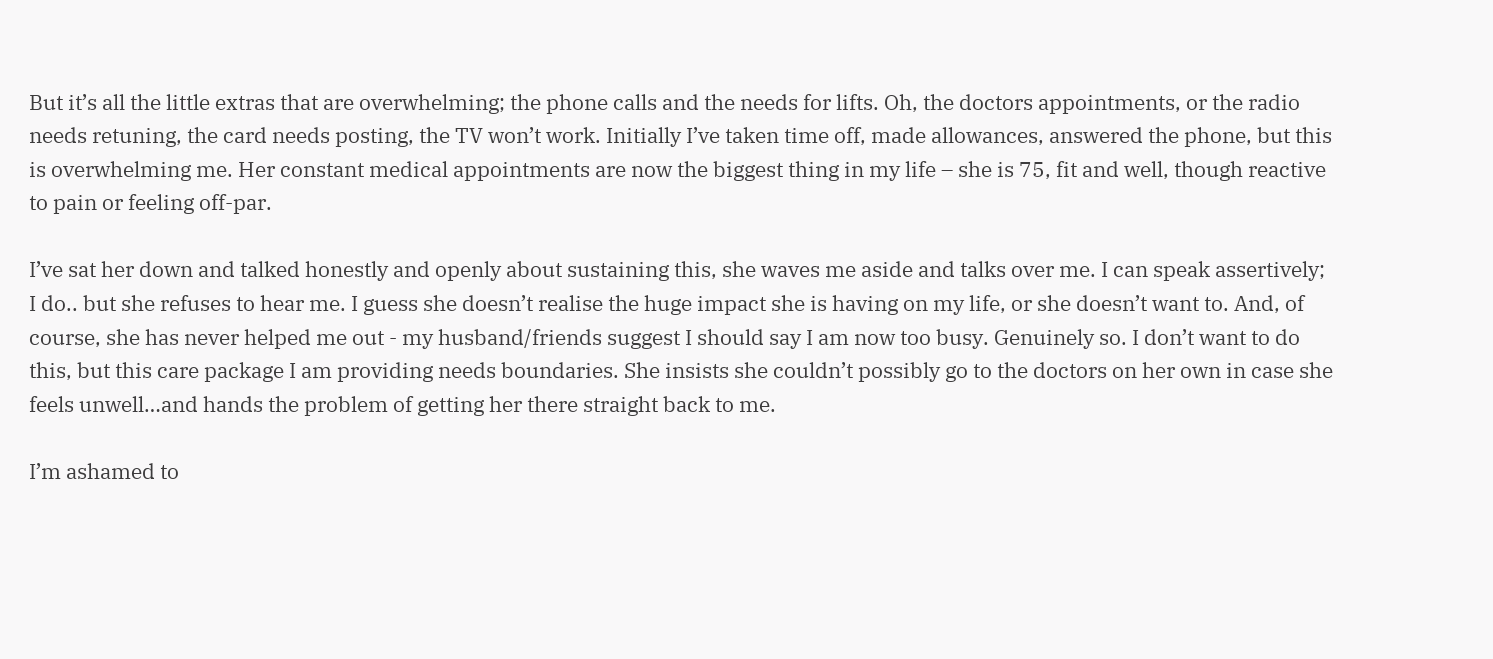But it’s all the little extras that are overwhelming; the phone calls and the needs for lifts. Oh, the doctors appointments, or the radio needs retuning, the card needs posting, the TV won’t work. Initially I’ve taken time off, made allowances, answered the phone, but this is overwhelming me. Her constant medical appointments are now the biggest thing in my life – she is 75, fit and well, though reactive to pain or feeling off-par.

I’ve sat her down and talked honestly and openly about sustaining this, she waves me aside and talks over me. I can speak assertively; I do.. but she refuses to hear me. I guess she doesn’t realise the huge impact she is having on my life, or she doesn’t want to. And, of course, she has never helped me out - my husband/friends suggest I should say I am now too busy. Genuinely so. I don’t want to do this, but this care package I am providing needs boundaries. She insists she couldn’t possibly go to the doctors on her own in case she feels unwell…and hands the problem of getting her there straight back to me.

I’m ashamed to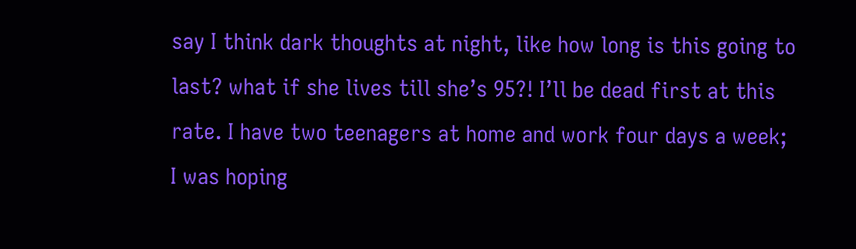say I think dark thoughts at night, like how long is this going to last? what if she lives till she’s 95?! I’ll be dead first at this rate. I have two teenagers at home and work four days a week; I was hoping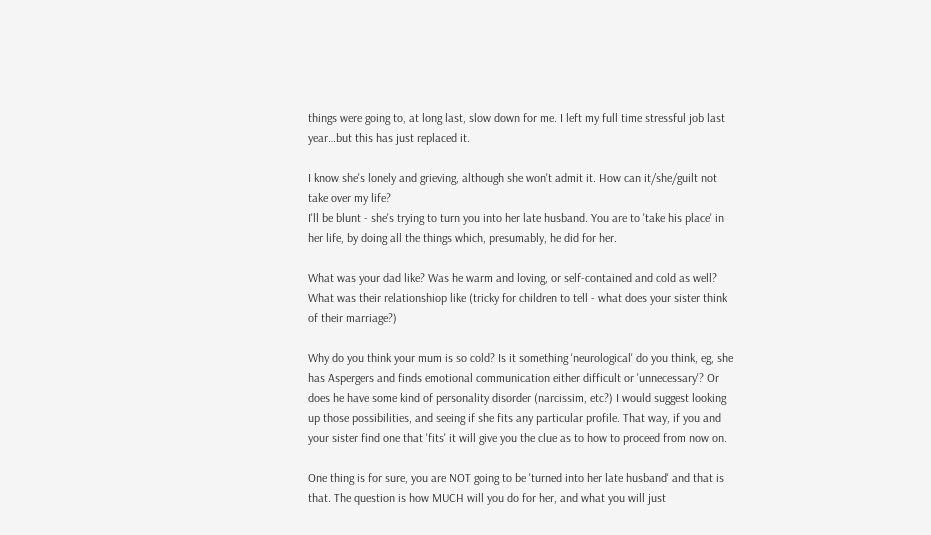things were going to, at long last, slow down for me. I left my full time stressful job last year…but this has just replaced it.

I know she's lonely and grieving, although she won't admit it. How can it/she/guilt not take over my life?
I'll be blunt - she's trying to turn you into her late husband. You are to 'take his place' in her life, by doing all the things which, presumably, he did for her.

What was your dad like? Was he warm and loving, or self-contained and cold as well? What was their relationshiop like (tricky for children to tell - what does your sister think of their marriage?)

Why do you think your mum is so cold? Is it something 'neurological' do you think, eg, she has Aspergers and finds emotional communication either difficult or 'unnecessary'? Or does he have some kind of personality disorder (narcissim, etc?) I would suggest looking up those possibilities, and seeing if she fits any particular profile. That way, if you and your sister find one that 'fits' it will give you the clue as to how to proceed from now on.

One thing is for sure, you are NOT going to be 'turned into her late husband' and that is that. The question is how MUCH will you do for her, and what you will just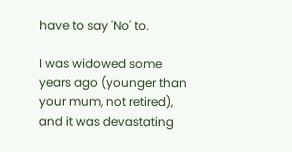have to say 'No' to.

I was widowed some years ago (younger than your mum, not retired), and it was devastating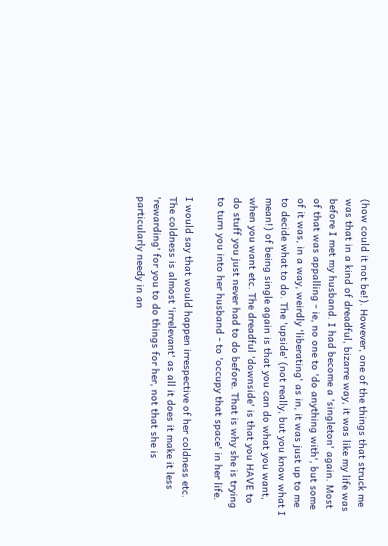(how could it not be!). However, one of the things that struck me was that in a kind of dreadful, bizarre way, it was like my life was before I met my husband. I had become a 'singleton' again. Most of that was appalling - ie, no one to 'do anything with', but some of it was, in a way, weirdly 'liberating' as in, it was just up to me to decide what to do. The 'upside' (not really, but you know what I mean!) of being single again is that you can do what you want, when you want etc. The dreadful 'downside' is that you HAVE to do stuff you just never had to do before. That is why she is trying to turn you into her husband - to 'occupy that space' in her life.

I would say that would happen irrespective of her coldness etc. The coldness is almost 'irrelevant' as all it does it make it less 'rewarding' for you to do things for her, not that she is particularly needy in an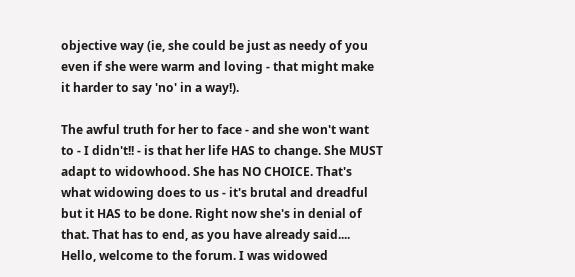objective way (ie, she could be just as needy of you even if she were warm and loving - that might make it harder to say 'no' in a way!).

The awful truth for her to face - and she won't want to - I didn't!! - is that her life HAS to change. She MUST adapt to widowhood. She has NO CHOICE. That's what widowing does to us - it's brutal and dreadful but it HAS to be done. Right now she's in denial of that. That has to end, as you have already said....
Hello, welcome to the forum. I was widowed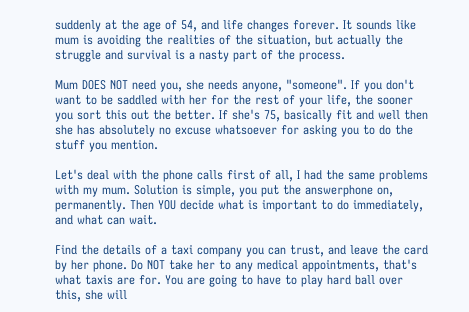suddenly at the age of 54, and life changes forever. It sounds like mum is avoiding the realities of the situation, but actually the struggle and survival is a nasty part of the process.

Mum DOES NOT need you, she needs anyone, "someone". If you don't want to be saddled with her for the rest of your life, the sooner you sort this out the better. If she's 75, basically fit and well then she has absolutely no excuse whatsoever for asking you to do the stuff you mention.

Let's deal with the phone calls first of all, I had the same problems with my mum. Solution is simple, you put the answerphone on, permanently. Then YOU decide what is important to do immediately, and what can wait.

Find the details of a taxi company you can trust, and leave the card by her phone. Do NOT take her to any medical appointments, that's what taxis are for. You are going to have to play hard ball over this, she will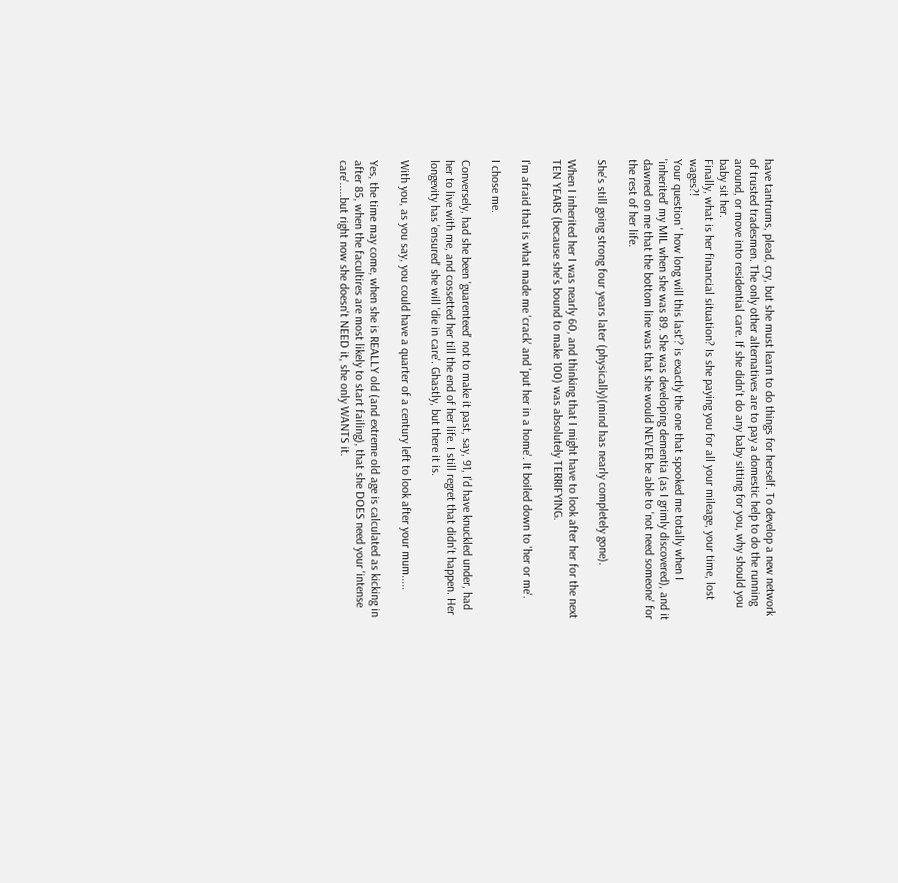have tantrums, plead, cry, but she must learn to do things for herself. To develop a new network of trusted tradesmen. The only other alternatives are to pay a domestic help to do the running around, or move into residential care. If she didn't do any baby sitting for you, why should you baby sit her.
Finally, what is her financial situation? Is she paying you for all your mileage, your time, lost wages?!
Your question ' how long will this last'? is exactly the one that spooked me totally when I 'inherited' my MIL when she was 89. She was developing dementia (as I grimly discovered), and it dawned on me that the bottom line was that she would NEVER be able to 'not need someone' for the rest of her life.

She's still going strong four years later (physically)(mind has nearly completely gone).

When I inherited her I was nearly 60, and thinking that I might have to look after her for the next TEN YEARS (because she's bound to make 100) was absolutely TERRIFYING.

I'm afraid that is what made me 'crack' and 'put her in a home'. It boiled down to 'her or me'.

I chose me.

Conversely, had she been 'guarenteed' not to make it past, say, 91, I'd have knuckled under, had her to live with me, and cossetted her till the end of her life. I still regret that didn't happen. Her longevity has 'ensured' she will 'die in care'. Ghastly, but there it is.

With you, as you say, you could have a quarter of a century left to look after your mum.....

Yes, the time may come, when she is REALLY old (and extreme old age is calculated as kicking in after 85, when the facultires are most likely to start failing), that she DOES need your 'intense care'.....but right now she doesn't NEED it, she only WANTS it.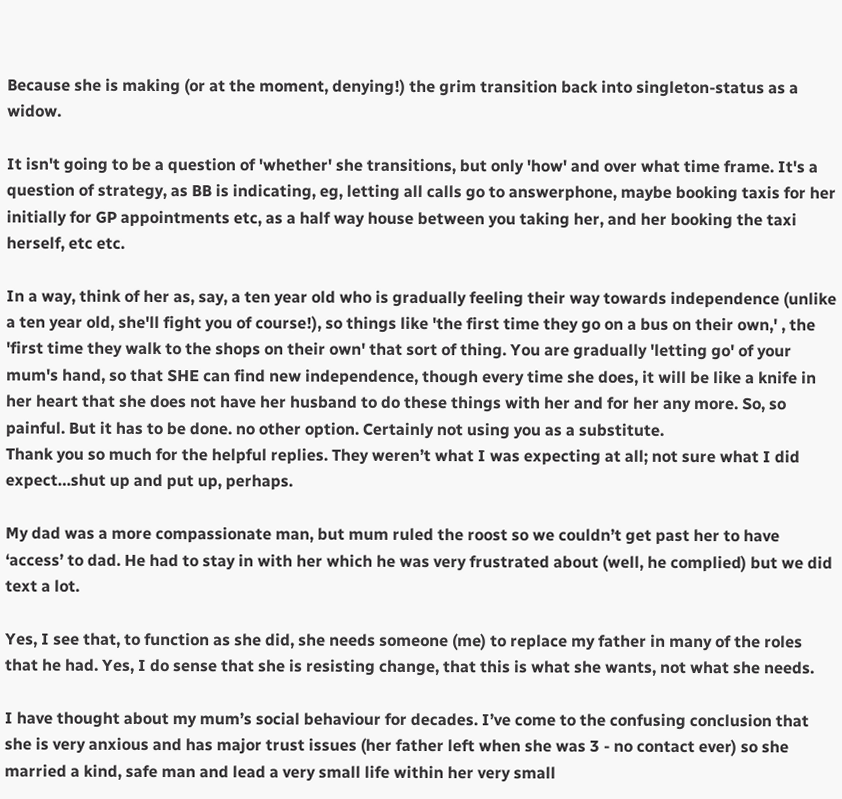Because she is making (or at the moment, denying!) the grim transition back into singleton-status as a widow.

It isn't going to be a question of 'whether' she transitions, but only 'how' and over what time frame. It's a question of strategy, as BB is indicating, eg, letting all calls go to answerphone, maybe booking taxis for her initially for GP appointments etc, as a half way house between you taking her, and her booking the taxi herself, etc etc.

In a way, think of her as, say, a ten year old who is gradually feeling their way towards independence (unlike a ten year old, she'll fight you of course!), so things like 'the first time they go on a bus on their own,' , the 'first time they walk to the shops on their own' that sort of thing. You are gradually 'letting go' of your mum's hand, so that SHE can find new independence, though every time she does, it will be like a knife in her heart that she does not have her husband to do these things with her and for her any more. So, so painful. But it has to be done. no other option. Certainly not using you as a substitute.
Thank you so much for the helpful replies. They weren’t what I was expecting at all; not sure what I did expect…shut up and put up, perhaps.

My dad was a more compassionate man, but mum ruled the roost so we couldn’t get past her to have ‘access’ to dad. He had to stay in with her which he was very frustrated about (well, he complied) but we did text a lot.

Yes, I see that, to function as she did, she needs someone (me) to replace my father in many of the roles that he had. Yes, I do sense that she is resisting change, that this is what she wants, not what she needs.

I have thought about my mum’s social behaviour for decades. I’ve come to the confusing conclusion that she is very anxious and has major trust issues (her father left when she was 3 - no contact ever) so she married a kind, safe man and lead a very small life within her very small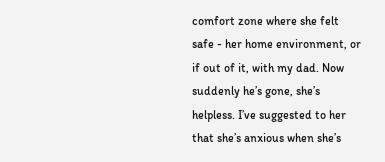comfort zone where she felt safe - her home environment, or if out of it, with my dad. Now suddenly he’s gone, she’s helpless. I’ve suggested to her that she’s anxious when she’s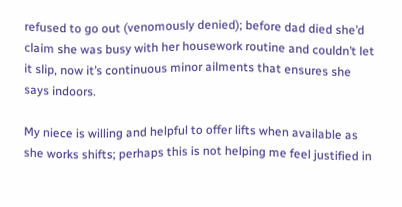refused to go out (venomously denied); before dad died she’d claim she was busy with her housework routine and couldn’t let it slip, now it’s continuous minor ailments that ensures she says indoors.

My niece is willing and helpful to offer lifts when available as she works shifts; perhaps this is not helping me feel justified in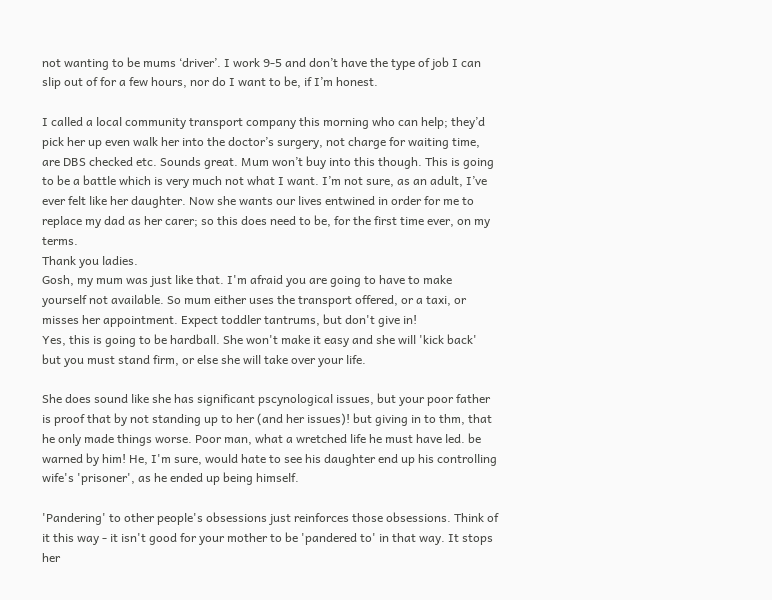not wanting to be mums ‘driver’. I work 9-5 and don’t have the type of job I can slip out of for a few hours, nor do I want to be, if I’m honest.

I called a local community transport company this morning who can help; they’d pick her up even walk her into the doctor’s surgery, not charge for waiting time, are DBS checked etc. Sounds great. Mum won’t buy into this though. This is going to be a battle which is very much not what I want. I’m not sure, as an adult, I’ve ever felt like her daughter. Now she wants our lives entwined in order for me to replace my dad as her carer; so this does need to be, for the first time ever, on my terms.
Thank you ladies.
Gosh, my mum was just like that. I'm afraid you are going to have to make yourself not available. So mum either uses the transport offered, or a taxi, or misses her appointment. Expect toddler tantrums, but don't give in!
Yes, this is going to be hardball. She won't make it easy and she will 'kick back' but you must stand firm, or else she will take over your life.

She does sound like she has significant pscynological issues, but your poor father is proof that by not standing up to her (and her issues)! but giving in to thm, that he only made things worse. Poor man, what a wretched life he must have led. be warned by him! He, I'm sure, would hate to see his daughter end up his controlling wife's 'prisoner', as he ended up being himself.

'Pandering' to other people's obsessions just reinforces those obsessions. Think of it this way - it isn't good for your mother to be 'pandered to' in that way. It stops her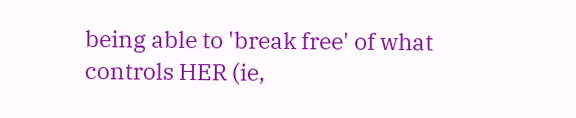being able to 'break free' of what controls HER (ie,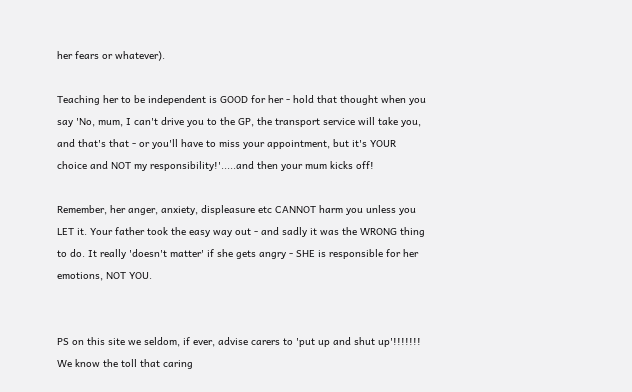her fears or whatever).

Teaching her to be independent is GOOD for her - hold that thought when you say 'No, mum, I can't drive you to the GP, the transport service will take you, and that's that - or you'll have to miss your appointment, but it's YOUR choice and NOT my responsibility!'.....and then your mum kicks off!

Remember, her anger, anxiety, displeasure etc CANNOT harm you unless you LET it. Your father took the easy way out - and sadly it was the WRONG thing to do. It really 'doesn't matter' if she gets angry - SHE is responsible for her emotions, NOT YOU.


PS on this site we seldom, if ever, advise carers to 'put up and shut up'!!!!!!! We know the toll that caring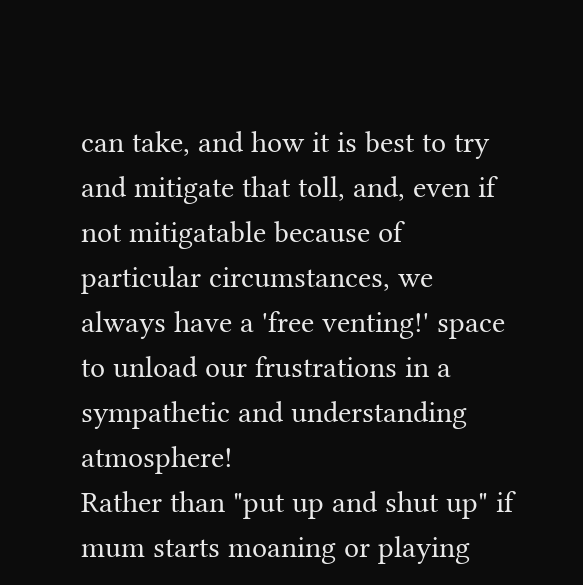can take, and how it is best to try and mitigate that toll, and, even if not mitigatable because of particular circumstances, we always have a 'free venting!' space to unload our frustrations in a sympathetic and understanding atmosphere!
Rather than "put up and shut up" if mum starts moaning or playing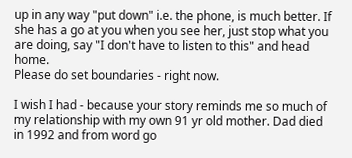up in any way "put down" i.e. the phone, is much better. If she has a go at you when you see her, just stop what you are doing, say "I don't have to listen to this" and head home.
Please do set boundaries - right now.

I wish I had - because your story reminds me so much of my relationship with my own 91 yr old mother. Dad died in 1992 and from word go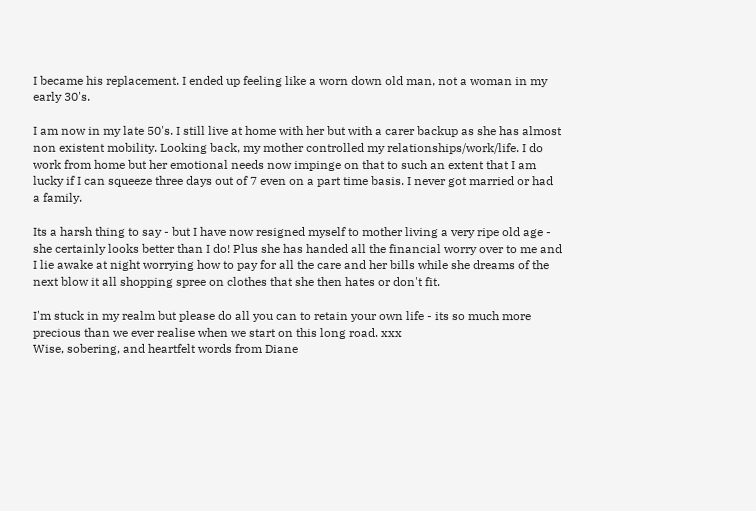I became his replacement. I ended up feeling like a worn down old man, not a woman in my early 30's.

I am now in my late 50's. I still live at home with her but with a carer backup as she has almost non existent mobility. Looking back, my mother controlled my relationships/work/life. I do work from home but her emotional needs now impinge on that to such an extent that I am lucky if I can squeeze three days out of 7 even on a part time basis. I never got married or had a family.

Its a harsh thing to say - but I have now resigned myself to mother living a very ripe old age - she certainly looks better than I do! Plus she has handed all the financial worry over to me and I lie awake at night worrying how to pay for all the care and her bills while she dreams of the next blow it all shopping spree on clothes that she then hates or don't fit.

I'm stuck in my realm but please do all you can to retain your own life - its so much more precious than we ever realise when we start on this long road. xxx
Wise, sobering, and heartfelt words from Diane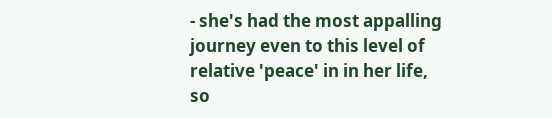- she's had the most appalling journey even to this level of relative 'peace' in in her life, so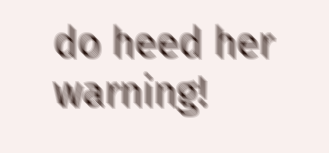do heed her warning!